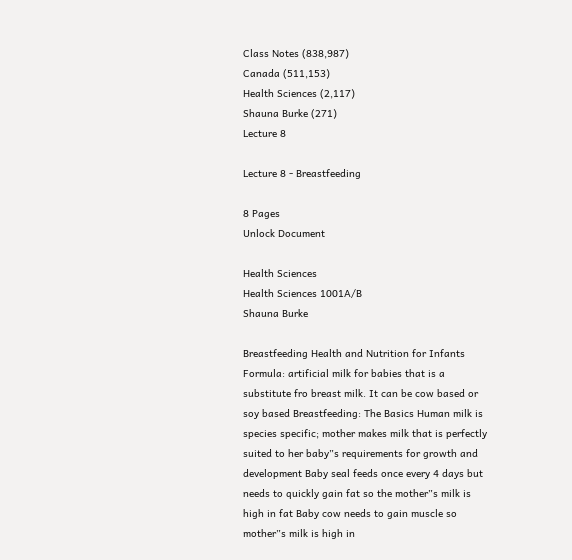Class Notes (838,987)
Canada (511,153)
Health Sciences (2,117)
Shauna Burke (271)
Lecture 8

Lecture 8 - Breastfeeding

8 Pages
Unlock Document

Health Sciences
Health Sciences 1001A/B
Shauna Burke

Breastfeeding Health and Nutrition for Infants Formula: artificial milk for babies that is a substitute fro breast milk. It can be cow based or soy based Breastfeeding: The Basics Human milk is species specific; mother makes milk that is perfectly suited to her baby‟s requirements for growth and development Baby seal feeds once every 4 days but needs to quickly gain fat so the mother‟s milk is high in fat Baby cow needs to gain muscle so mother‟s milk is high in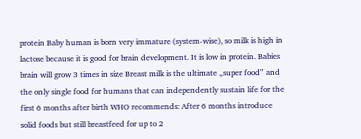protein Baby human is born very immature (system-wise), so milk is high in lactose because it is good for brain development. It is low in protein. Babies brain will grow 3 times in size Breast milk is the ultimate „super food‟ and the only single food for humans that can independently sustain life for the first 6 months after birth WHO recommends: After 6 months introduce solid foods but still breastfeed for up to 2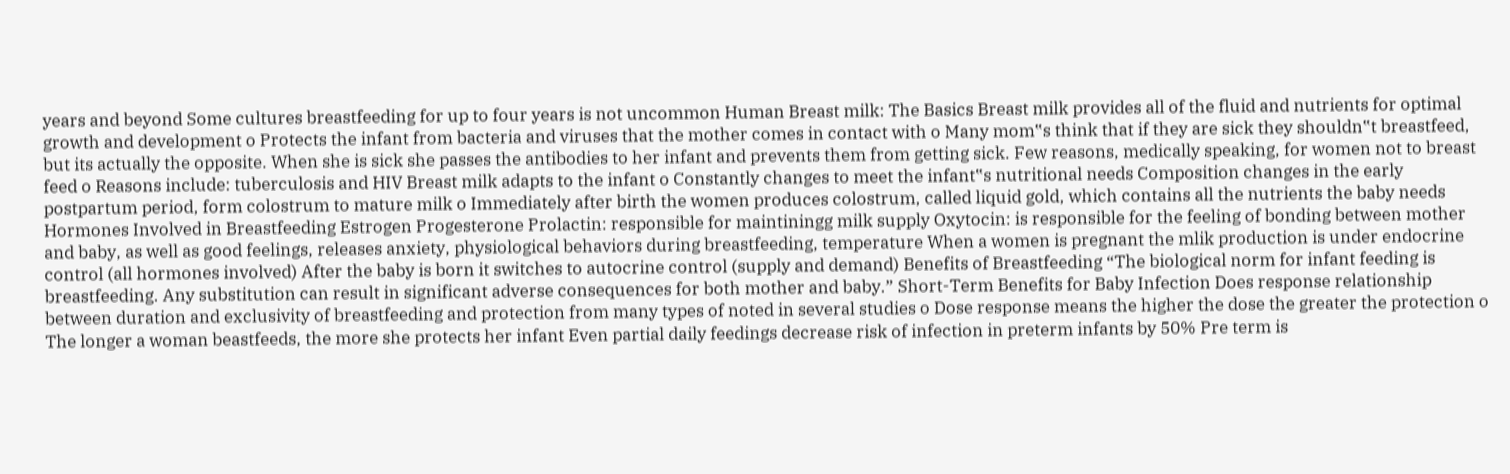years and beyond Some cultures breastfeeding for up to four years is not uncommon Human Breast milk: The Basics Breast milk provides all of the fluid and nutrients for optimal growth and development o Protects the infant from bacteria and viruses that the mother comes in contact with o Many mom‟s think that if they are sick they shouldn‟t breastfeed, but its actually the opposite. When she is sick she passes the antibodies to her infant and prevents them from getting sick. Few reasons, medically speaking, for women not to breast feed o Reasons include: tuberculosis and HIV Breast milk adapts to the infant o Constantly changes to meet the infant‟s nutritional needs Composition changes in the early postpartum period, form colostrum to mature milk o Immediately after birth the women produces colostrum, called liquid gold, which contains all the nutrients the baby needs Hormones Involved in Breastfeeding Estrogen Progesterone Prolactin: responsible for maintiningg milk supply Oxytocin: is responsible for the feeling of bonding between mother and baby, as well as good feelings, releases anxiety, physiological behaviors during breastfeeding, temperature When a women is pregnant the mlik production is under endocrine control (all hormones involved) After the baby is born it switches to autocrine control (supply and demand) Benefits of Breastfeeding “The biological norm for infant feeding is breastfeeding. Any substitution can result in significant adverse consequences for both mother and baby.” Short-Term Benefits for Baby Infection Does response relationship between duration and exclusivity of breastfeeding and protection from many types of noted in several studies o Dose response means the higher the dose the greater the protection o The longer a woman beastfeeds, the more she protects her infant Even partial daily feedings decrease risk of infection in preterm infants by 50% Pre term is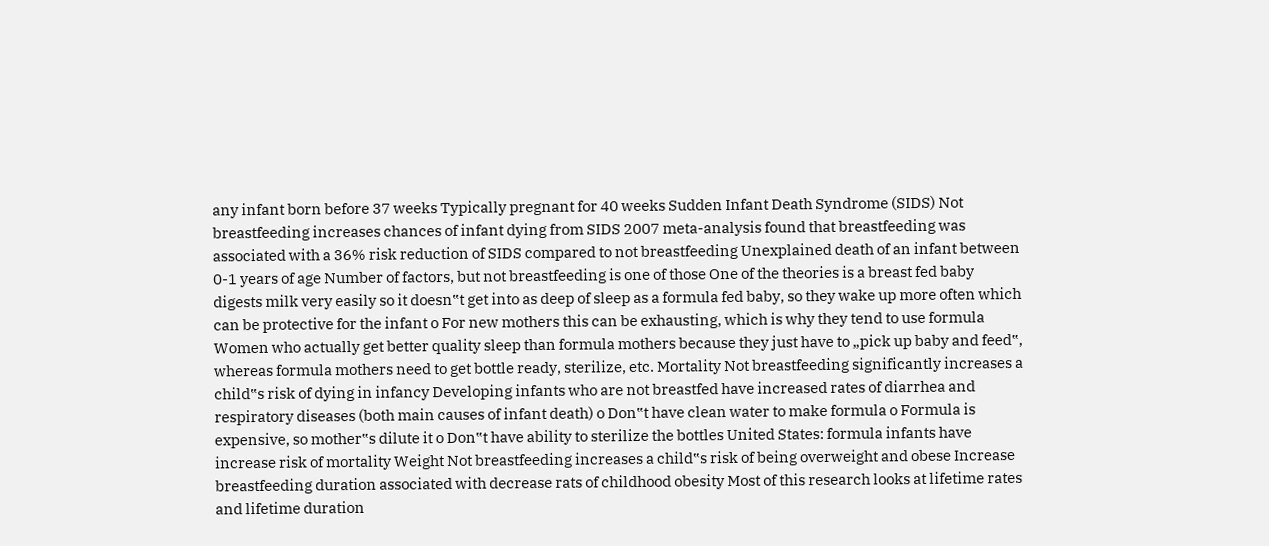any infant born before 37 weeks Typically pregnant for 40 weeks Sudden Infant Death Syndrome (SIDS) Not breastfeeding increases chances of infant dying from SIDS 2007 meta-analysis found that breastfeeding was associated with a 36% risk reduction of SIDS compared to not breastfeeding Unexplained death of an infant between 0-1 years of age Number of factors, but not breastfeeding is one of those One of the theories is a breast fed baby digests milk very easily so it doesn‟t get into as deep of sleep as a formula fed baby, so they wake up more often which can be protective for the infant o For new mothers this can be exhausting, which is why they tend to use formula Women who actually get better quality sleep than formula mothers because they just have to „pick up baby and feed‟, whereas formula mothers need to get bottle ready, sterilize, etc. Mortality Not breastfeeding significantly increases a child‟s risk of dying in infancy Developing infants who are not breastfed have increased rates of diarrhea and respiratory diseases (both main causes of infant death) o Don‟t have clean water to make formula o Formula is expensive, so mother‟s dilute it o Don‟t have ability to sterilize the bottles United States: formula infants have increase risk of mortality Weight Not breastfeeding increases a child‟s risk of being overweight and obese Increase breastfeeding duration associated with decrease rats of childhood obesity Most of this research looks at lifetime rates and lifetime duration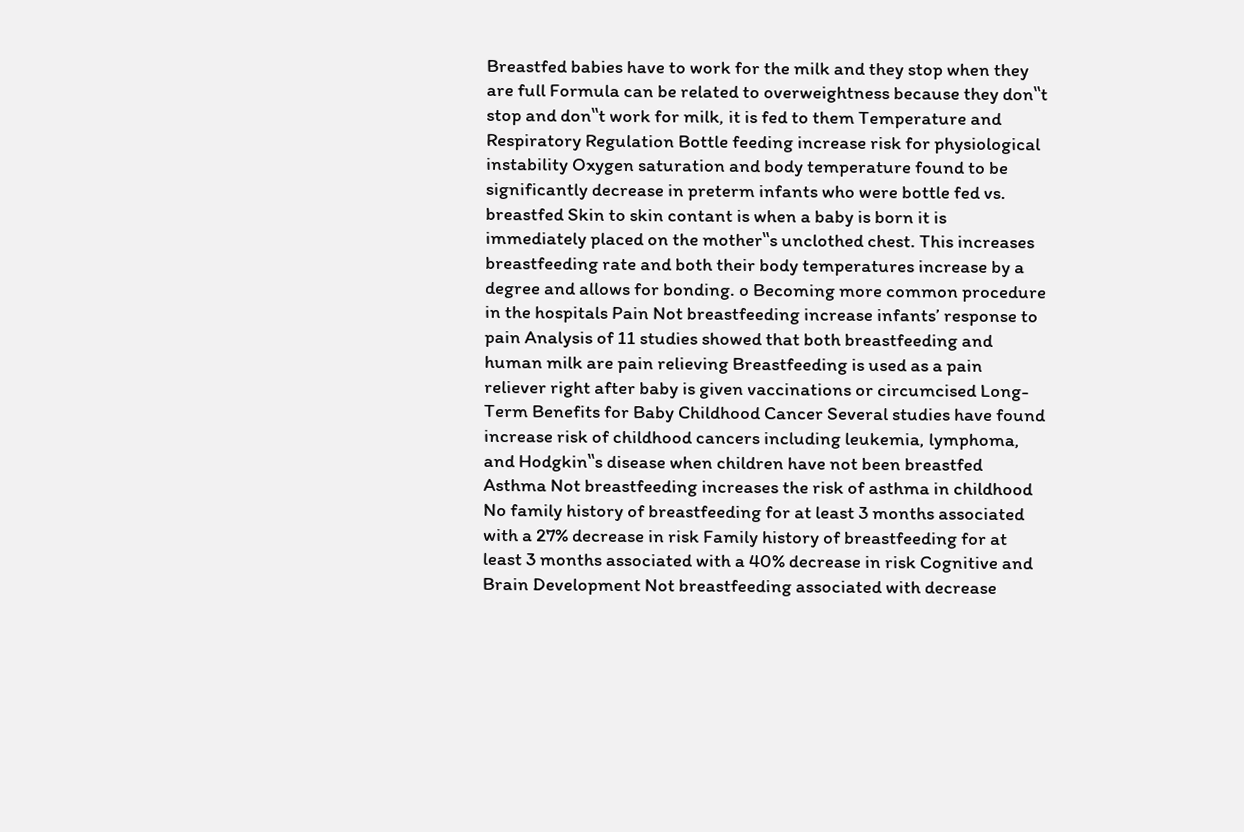Breastfed babies have to work for the milk and they stop when they are full Formula can be related to overweightness because they don‟t stop and don‟t work for milk, it is fed to them Temperature and Respiratory Regulation Bottle feeding increase risk for physiological instability Oxygen saturation and body temperature found to be significantly decrease in preterm infants who were bottle fed vs. breastfed Skin to skin contant is when a baby is born it is immediately placed on the mother‟s unclothed chest. This increases breastfeeding rate and both their body temperatures increase by a degree and allows for bonding. o Becoming more common procedure in the hospitals Pain Not breastfeeding increase infants’ response to pain Analysis of 11 studies showed that both breastfeeding and human milk are pain relieving Breastfeeding is used as a pain reliever right after baby is given vaccinations or circumcised Long-Term Benefits for Baby Childhood Cancer Several studies have found increase risk of childhood cancers including leukemia, lymphoma, and Hodgkin‟s disease when children have not been breastfed Asthma Not breastfeeding increases the risk of asthma in childhood No family history of breastfeeding for at least 3 months associated with a 27% decrease in risk Family history of breastfeeding for at least 3 months associated with a 40% decrease in risk Cognitive and Brain Development Not breastfeeding associated with decrease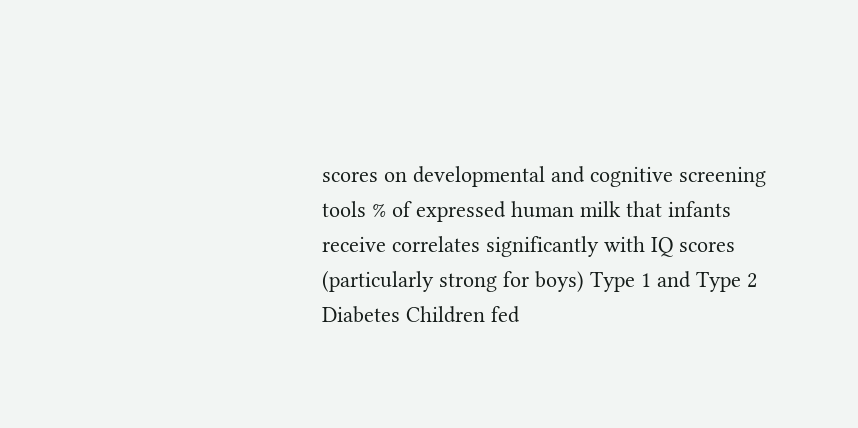scores on developmental and cognitive screening tools % of expressed human milk that infants receive correlates significantly with IQ scores (particularly strong for boys) Type 1 and Type 2 Diabetes Children fed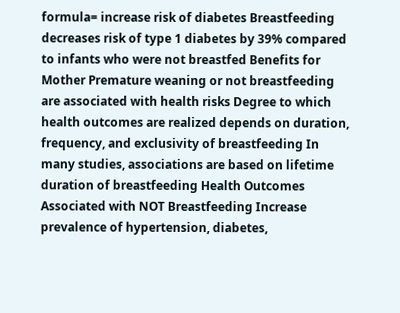formula= increase risk of diabetes Breastfeeding decreases risk of type 1 diabetes by 39% compared to infants who were not breastfed Benefits for Mother Premature weaning or not breastfeeding are associated with health risks Degree to which health outcomes are realized depends on duration, frequency, and exclusivity of breastfeeding In many studies, associations are based on lifetime duration of breastfeeding Health Outcomes Associated with NOT Breastfeeding Increase prevalence of hypertension, diabetes,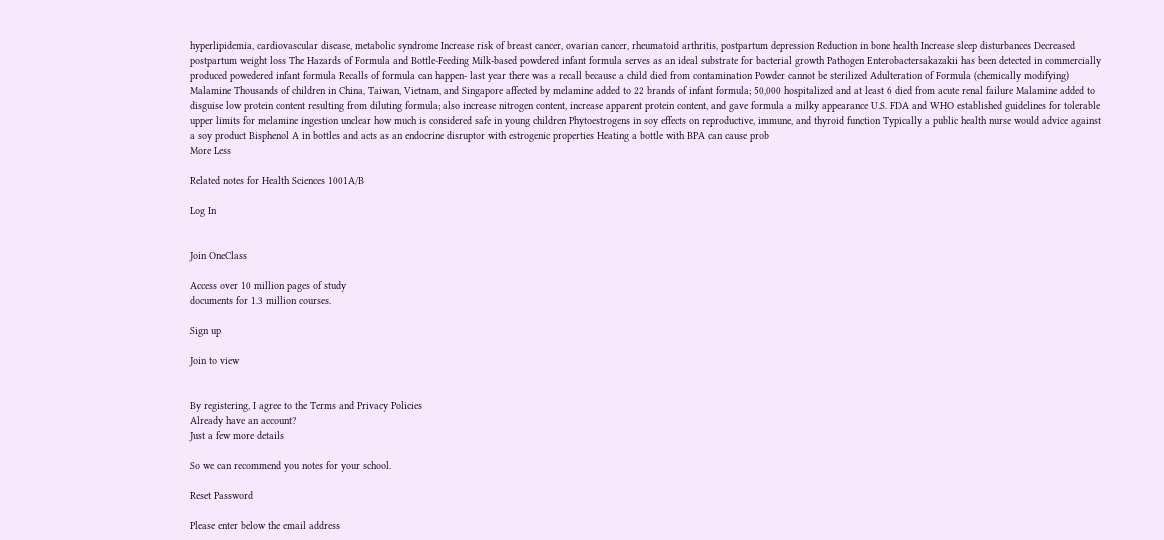hyperlipidemia, cardiovascular disease, metabolic syndrome Increase risk of breast cancer, ovarian cancer, rheumatoid arthritis, postpartum depression Reduction in bone health Increase sleep disturbances Decreased postpartum weight loss The Hazards of Formula and Bottle-Feeding Milk-based powdered infant formula serves as an ideal substrate for bacterial growth Pathogen Enterobactersakazakii has been detected in commercially produced powedered infant formula Recalls of formula can happen- last year there was a recall because a child died from contamination Powder cannot be sterilized Adulteration of Formula (chemically modifying) Malamine Thousands of children in China, Taiwan, Vietnam, and Singapore affected by melamine added to 22 brands of infant formula; 50,000 hospitalized and at least 6 died from acute renal failure Malamine added to disguise low protein content resulting from diluting formula; also increase nitrogen content, increase apparent protein content, and gave formula a milky appearance U.S. FDA and WHO established guidelines for tolerable upper limits for melamine ingestion unclear how much is considered safe in young children Phytoestrogens in soy effects on reproductive, immune, and thyroid function Typically a public health nurse would advice against a soy product Bisphenol A in bottles and acts as an endocrine disruptor with estrogenic properties Heating a bottle with BPA can cause prob
More Less

Related notes for Health Sciences 1001A/B

Log In


Join OneClass

Access over 10 million pages of study
documents for 1.3 million courses.

Sign up

Join to view


By registering, I agree to the Terms and Privacy Policies
Already have an account?
Just a few more details

So we can recommend you notes for your school.

Reset Password

Please enter below the email address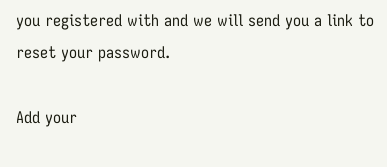you registered with and we will send you a link to reset your password.

Add your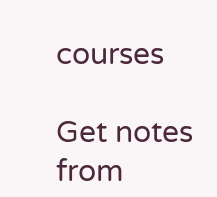courses

Get notes from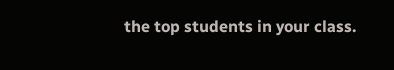the top students in your class.